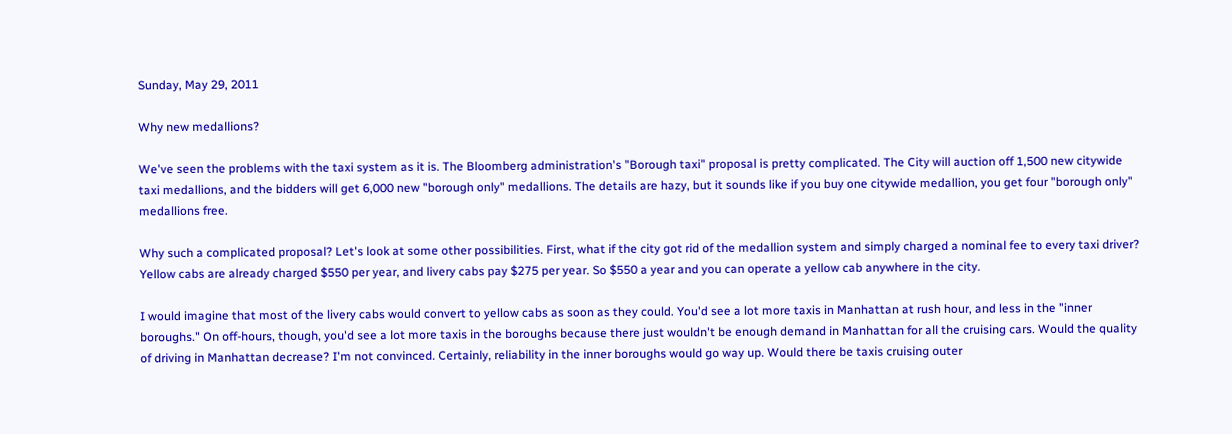Sunday, May 29, 2011

Why new medallions?

We've seen the problems with the taxi system as it is. The Bloomberg administration's "Borough taxi" proposal is pretty complicated. The City will auction off 1,500 new citywide taxi medallions, and the bidders will get 6,000 new "borough only" medallions. The details are hazy, but it sounds like if you buy one citywide medallion, you get four "borough only" medallions free.

Why such a complicated proposal? Let's look at some other possibilities. First, what if the city got rid of the medallion system and simply charged a nominal fee to every taxi driver? Yellow cabs are already charged $550 per year, and livery cabs pay $275 per year. So $550 a year and you can operate a yellow cab anywhere in the city.

I would imagine that most of the livery cabs would convert to yellow cabs as soon as they could. You'd see a lot more taxis in Manhattan at rush hour, and less in the "inner boroughs." On off-hours, though, you'd see a lot more taxis in the boroughs because there just wouldn't be enough demand in Manhattan for all the cruising cars. Would the quality of driving in Manhattan decrease? I'm not convinced. Certainly, reliability in the inner boroughs would go way up. Would there be taxis cruising outer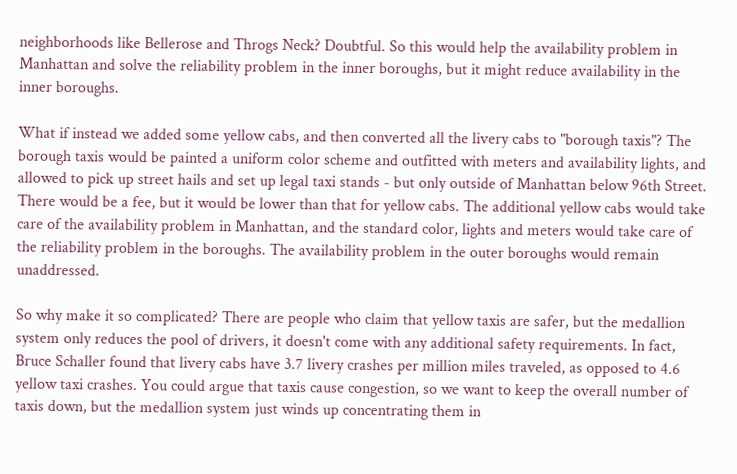neighborhoods like Bellerose and Throgs Neck? Doubtful. So this would help the availability problem in Manhattan and solve the reliability problem in the inner boroughs, but it might reduce availability in the inner boroughs.

What if instead we added some yellow cabs, and then converted all the livery cabs to "borough taxis"? The borough taxis would be painted a uniform color scheme and outfitted with meters and availability lights, and allowed to pick up street hails and set up legal taxi stands - but only outside of Manhattan below 96th Street. There would be a fee, but it would be lower than that for yellow cabs. The additional yellow cabs would take care of the availability problem in Manhattan, and the standard color, lights and meters would take care of the reliability problem in the boroughs. The availability problem in the outer boroughs would remain unaddressed.

So why make it so complicated? There are people who claim that yellow taxis are safer, but the medallion system only reduces the pool of drivers, it doesn't come with any additional safety requirements. In fact, Bruce Schaller found that livery cabs have 3.7 livery crashes per million miles traveled, as opposed to 4.6 yellow taxi crashes. You could argue that taxis cause congestion, so we want to keep the overall number of taxis down, but the medallion system just winds up concentrating them in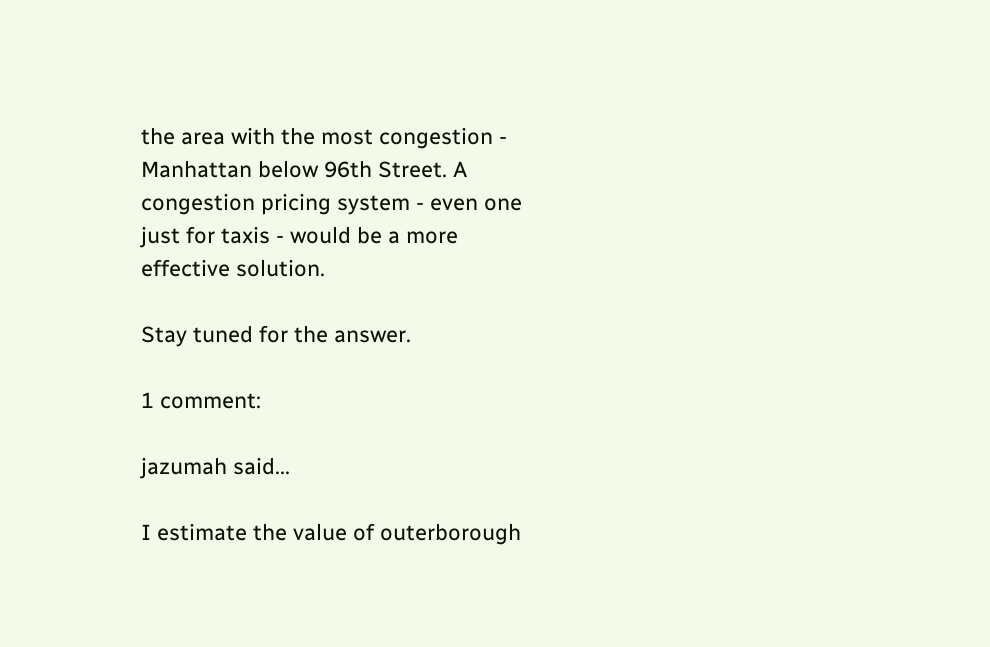the area with the most congestion - Manhattan below 96th Street. A congestion pricing system - even one just for taxis - would be a more effective solution.

Stay tuned for the answer.

1 comment:

jazumah said...

I estimate the value of outerborough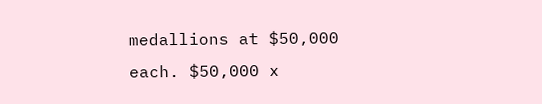medallions at $50,000 each. $50,000 x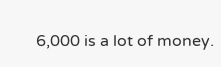6,000 is a lot of money.